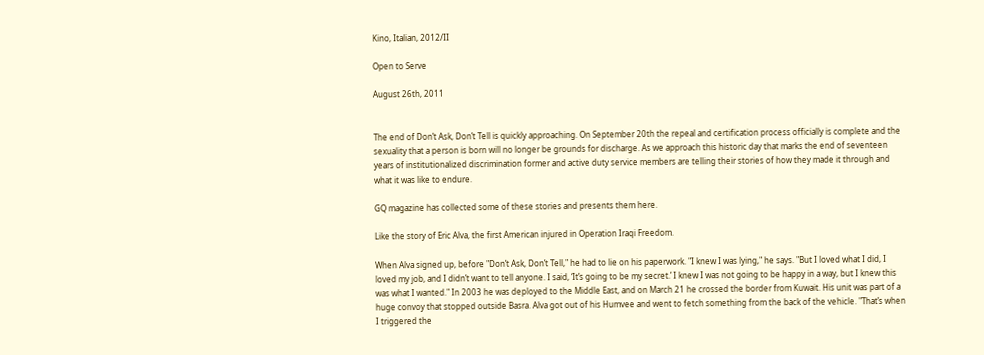Kino, Italian, 2012/II

Open to Serve

August 26th, 2011


The end of Don’t Ask, Don’t Tell is quickly approaching. On September 20th the repeal and certification process officially is complete and the sexuality that a person is born will no longer be grounds for discharge. As we approach this historic day that marks the end of seventeen years of institutionalized discrimination former and active duty service members are telling their stories of how they made it through and what it was like to endure.

GQ magazine has collected some of these stories and presents them here.

Like the story of Eric Alva, the first American injured in Operation Iraqi Freedom.

When Alva signed up, before "Don’t Ask, Don’t Tell," he had to lie on his paperwork. "I knew I was lying," he says. "But I loved what I did, I loved my job, and I didn’t want to tell anyone. I said, ‘It’s going to be my secret.’ I knew I was not going to be happy in a way, but I knew this was what I wanted." In 2003 he was deployed to the Middle East, and on March 21 he crossed the border from Kuwait. His unit was part of a huge convoy that stopped outside Basra. Alva got out of his Humvee and went to fetch something from the back of the vehicle. "That’s when I triggered the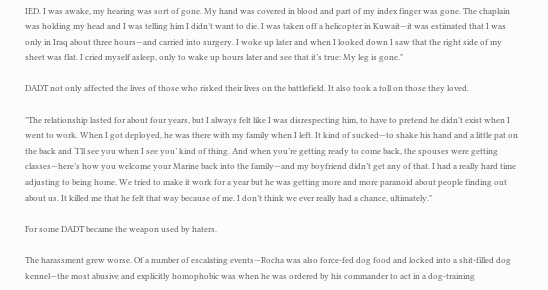IED. I was awake, my hearing was sort of gone. My hand was covered in blood and part of my index finger was gone. The chaplain was holding my head and I was telling him I didn’t want to die. I was taken off a helicopter in Kuwait—it was estimated that I was only in Iraq about three hours—and carried into surgery. I woke up later and when I looked down I saw that the right side of my sheet was flat. I cried myself asleep, only to wake up hours later and see that it’s true: My leg is gone."

DADT not only affected the lives of those who risked their lives on the battlefield. It also took a toll on those they loved.

"The relationship lasted for about four years, but I always felt like I was disrespecting him, to have to pretend he didn’t exist when I went to work. When I got deployed, he was there with my family when I left. It kind of sucked—to shake his hand and a little pat on the back and ‘I’ll see you when I see you’ kind of thing. And when you’re getting ready to come back, the spouses were getting classes—here’s how you welcome your Marine back into the family—and my boyfriend didn’t get any of that. I had a really hard time adjusting to being home. We tried to make it work for a year but he was getting more and more paranoid about people finding out about us. It killed me that he felt that way because of me. I don’t think we ever really had a chance, ultimately."

For some DADT became the weapon used by haters.

The harassment grew worse. Of a number of escalating events—Rocha was also force-fed dog food and locked into a shit-filled dog kennel—the most abusive and explicitly homophobic was when he was ordered by his commander to act in a dog-training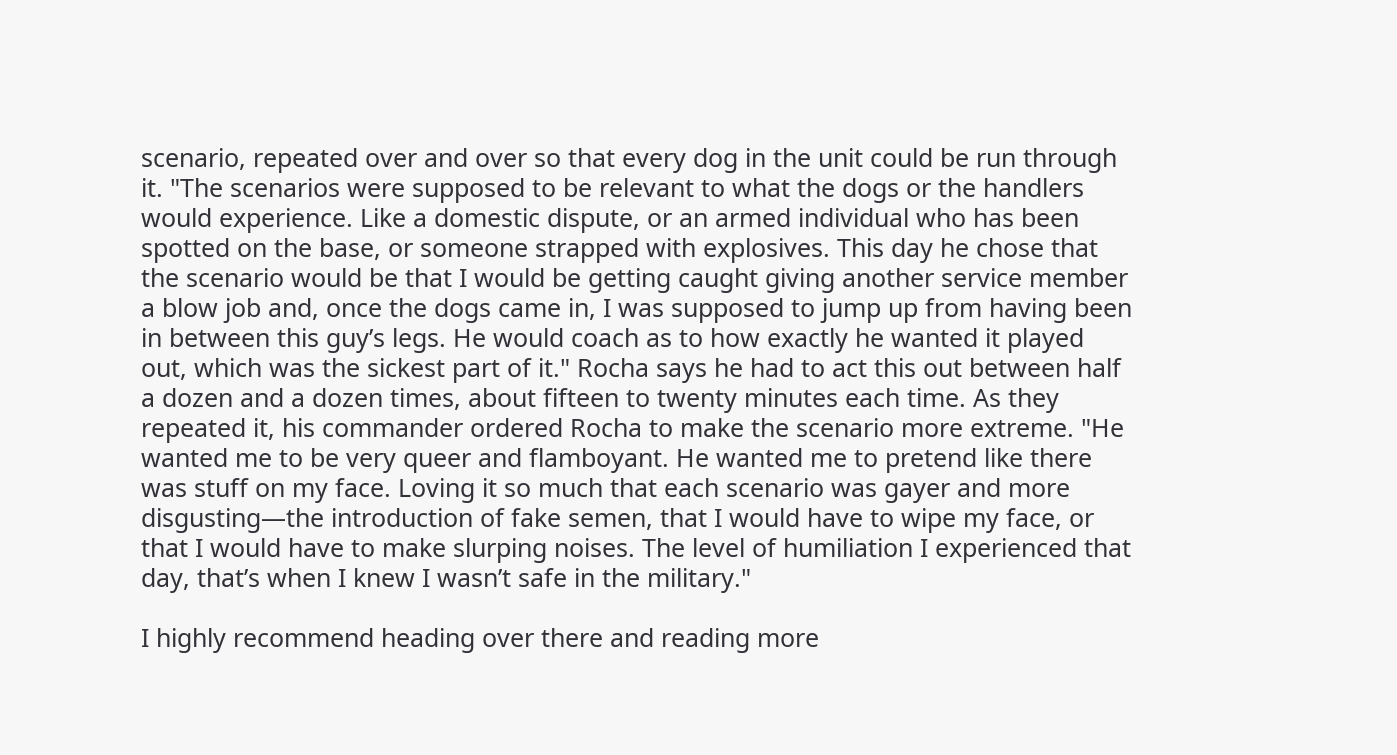scenario, repeated over and over so that every dog in the unit could be run through it. "The scenarios were supposed to be relevant to what the dogs or the handlers would experience. Like a domestic dispute, or an armed individual who has been spotted on the base, or someone strapped with explosives. This day he chose that the scenario would be that I would be getting caught giving another service member a blow job and, once the dogs came in, I was supposed to jump up from having been in between this guy’s legs. He would coach as to how exactly he wanted it played out, which was the sickest part of it." Rocha says he had to act this out between half a dozen and a dozen times, about fifteen to twenty minutes each time. As they repeated it, his commander ordered Rocha to make the scenario more extreme. "He wanted me to be very queer and flamboyant. He wanted me to pretend like there was stuff on my face. Loving it so much that each scenario was gayer and more disgusting—the introduction of fake semen, that I would have to wipe my face, or that I would have to make slurping noises. The level of humiliation I experienced that day, that’s when I knew I wasn’t safe in the military."

I highly recommend heading over there and reading more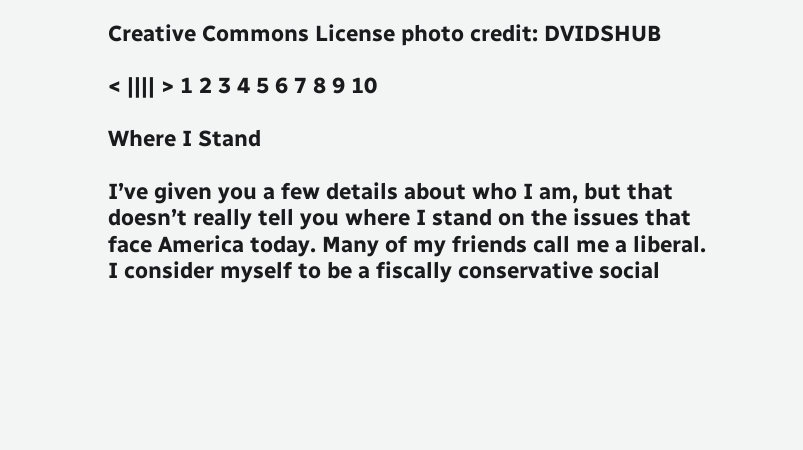Creative Commons License photo credit: DVIDSHUB

< |||| > 1 2 3 4 5 6 7 8 9 10

Where I Stand

I’ve given you a few details about who I am, but that doesn’t really tell you where I stand on the issues that face America today. Many of my friends call me a liberal. I consider myself to be a fiscally conservative social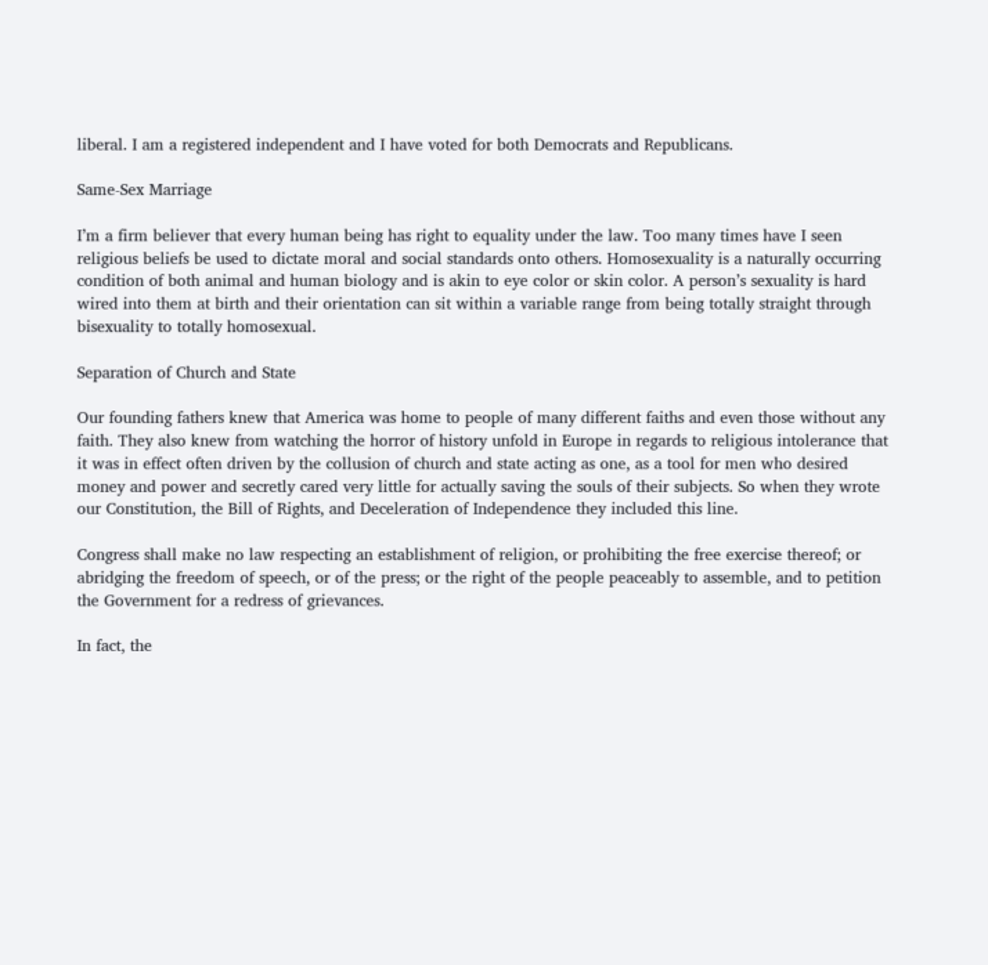liberal. I am a registered independent and I have voted for both Democrats and Republicans.

Same-Sex Marriage

I’m a firm believer that every human being has right to equality under the law. Too many times have I seen religious beliefs be used to dictate moral and social standards onto others. Homosexuality is a naturally occurring condition of both animal and human biology and is akin to eye color or skin color. A person’s sexuality is hard wired into them at birth and their orientation can sit within a variable range from being totally straight through bisexuality to totally homosexual.

Separation of Church and State

Our founding fathers knew that America was home to people of many different faiths and even those without any faith. They also knew from watching the horror of history unfold in Europe in regards to religious intolerance that it was in effect often driven by the collusion of church and state acting as one, as a tool for men who desired money and power and secretly cared very little for actually saving the souls of their subjects. So when they wrote our Constitution, the Bill of Rights, and Deceleration of Independence they included this line.

Congress shall make no law respecting an establishment of religion, or prohibiting the free exercise thereof; or abridging the freedom of speech, or of the press; or the right of the people peaceably to assemble, and to petition the Government for a redress of grievances.

In fact, the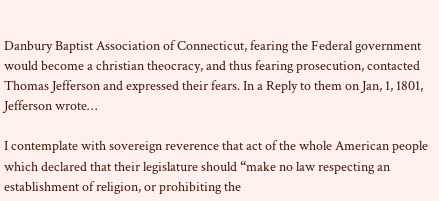Danbury Baptist Association of Connecticut, fearing the Federal government would become a christian theocracy, and thus fearing prosecution, contacted Thomas Jefferson and expressed their fears. In a Reply to them on Jan, 1, 1801, Jefferson wrote…

I contemplate with sovereign reverence that act of the whole American people which declared that their legislature should “make no law respecting an establishment of religion, or prohibiting the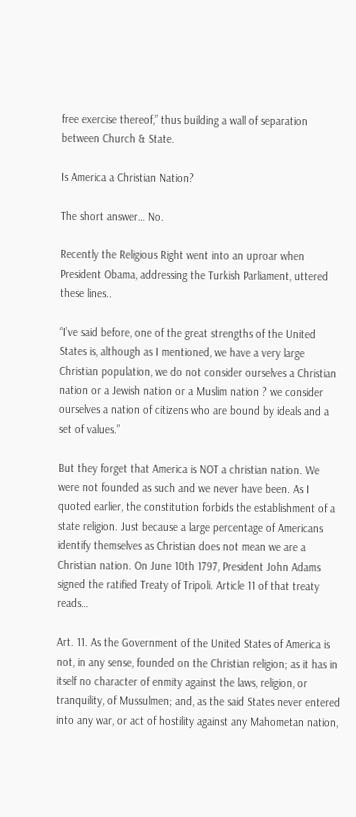free exercise thereof,” thus building a wall of separation between Church & State.

Is America a Christian Nation?

The short answer… No.

Recently the Religious Right went into an uproar when President Obama, addressing the Turkish Parliament, uttered these lines..

“I’ve said before, one of the great strengths of the United States is, although as I mentioned, we have a very large Christian population, we do not consider ourselves a Christian nation or a Jewish nation or a Muslim nation ? we consider ourselves a nation of citizens who are bound by ideals and a set of values.”

But they forget that America is NOT a christian nation. We were not founded as such and we never have been. As I quoted earlier, the constitution forbids the establishment of a state religion. Just because a large percentage of Americans identify themselves as Christian does not mean we are a Christian nation. On June 10th 1797, President John Adams signed the ratified Treaty of Tripoli. Article 11 of that treaty reads…

Art. 11. As the Government of the United States of America is not, in any sense, founded on the Christian religion; as it has in itself no character of enmity against the laws, religion, or tranquility, of Mussulmen; and, as the said States never entered into any war, or act of hostility against any Mahometan nation,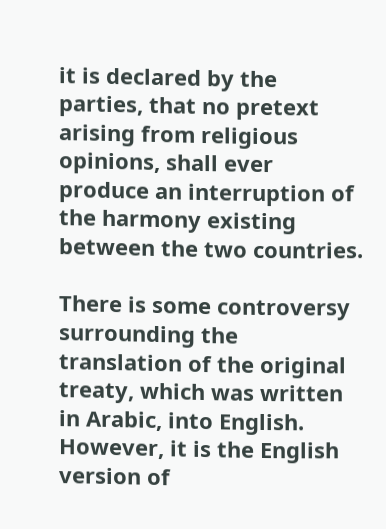it is declared by the parties, that no pretext arising from religious opinions, shall ever produce an interruption of the harmony existing between the two countries.

There is some controversy surrounding the translation of the original treaty, which was written in Arabic, into English. However, it is the English version of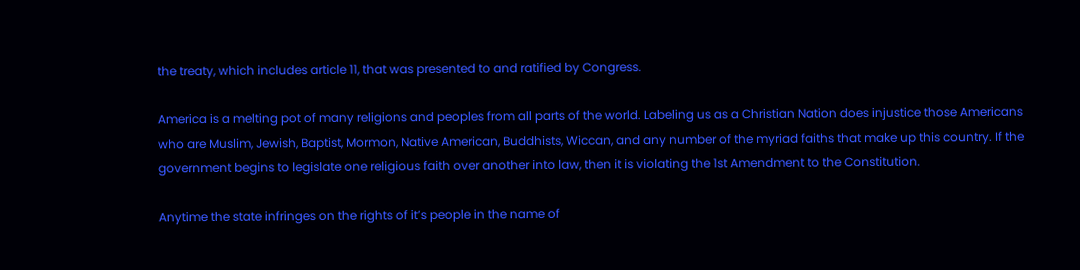the treaty, which includes article 11, that was presented to and ratified by Congress.

America is a melting pot of many religions and peoples from all parts of the world. Labeling us as a Christian Nation does injustice those Americans who are Muslim, Jewish, Baptist, Mormon, Native American, Buddhists, Wiccan, and any number of the myriad faiths that make up this country. If the government begins to legislate one religious faith over another into law, then it is violating the 1st Amendment to the Constitution.

Anytime the state infringes on the rights of it’s people in the name of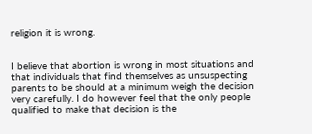religion it is wrong.


I believe that abortion is wrong in most situations and that individuals that find themselves as unsuspecting parents to be should at a minimum weigh the decision very carefully. I do however feel that the only people qualified to make that decision is the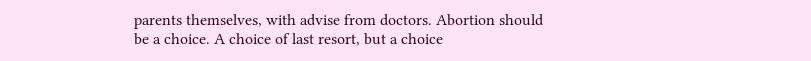parents themselves, with advise from doctors. Abortion should be a choice. A choice of last resort, but a choice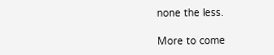none the less.

More to come